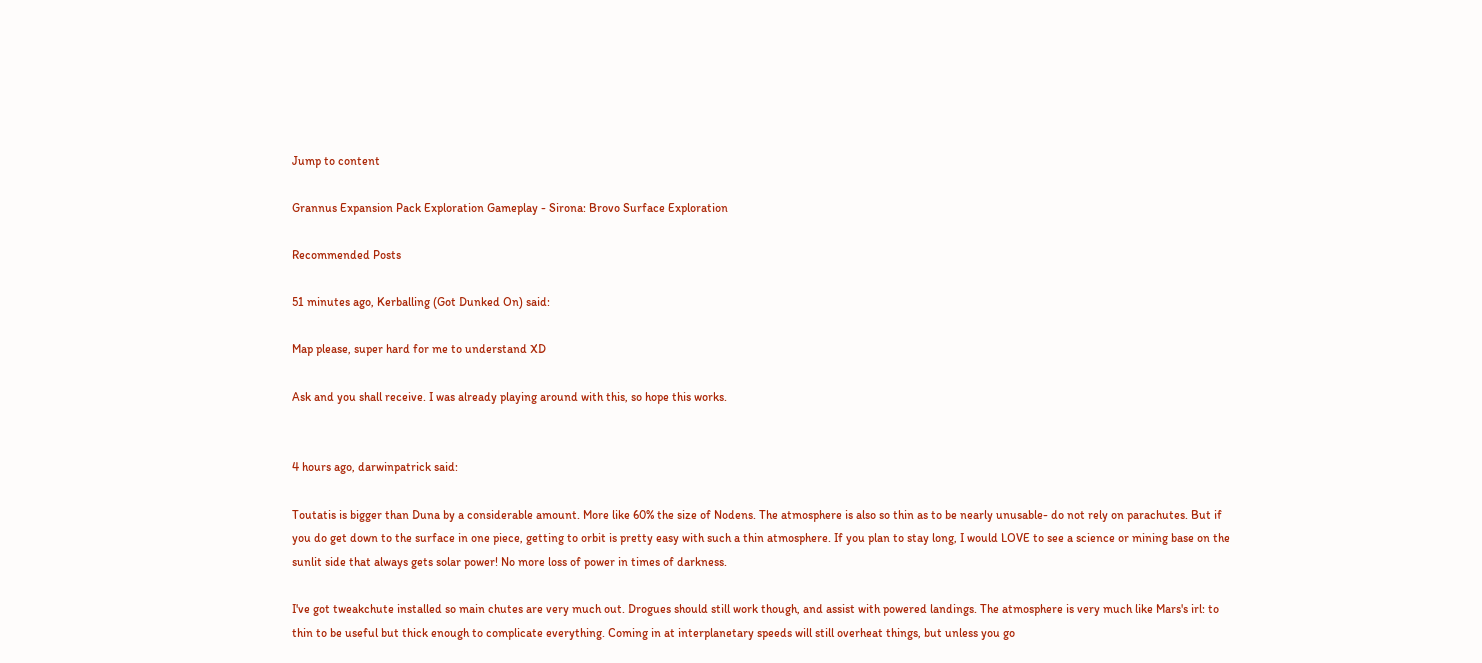Jump to content

Grannus Expansion Pack Exploration Gameplay - Sirona: Brovo Surface Exploration

Recommended Posts

51 minutes ago, Kerballing (Got Dunked On) said:

Map please, super hard for me to understand XD

Ask and you shall receive. I was already playing around with this, so hope this works.


4 hours ago, darwinpatrick said:

Toutatis is bigger than Duna by a considerable amount. More like 60% the size of Nodens. The atmosphere is also so thin as to be nearly unusable- do not rely on parachutes. But if you do get down to the surface in one piece, getting to orbit is pretty easy with such a thin atmosphere. If you plan to stay long, I would LOVE to see a science or mining base on the sunlit side that always gets solar power! No more loss of power in times of darkness.

I've got tweakchute installed so main chutes are very much out. Drogues should still work though, and assist with powered landings. The atmosphere is very much like Mars's irl: to thin to be useful but thick enough to complicate everything. Coming in at interplanetary speeds will still overheat things, but unless you go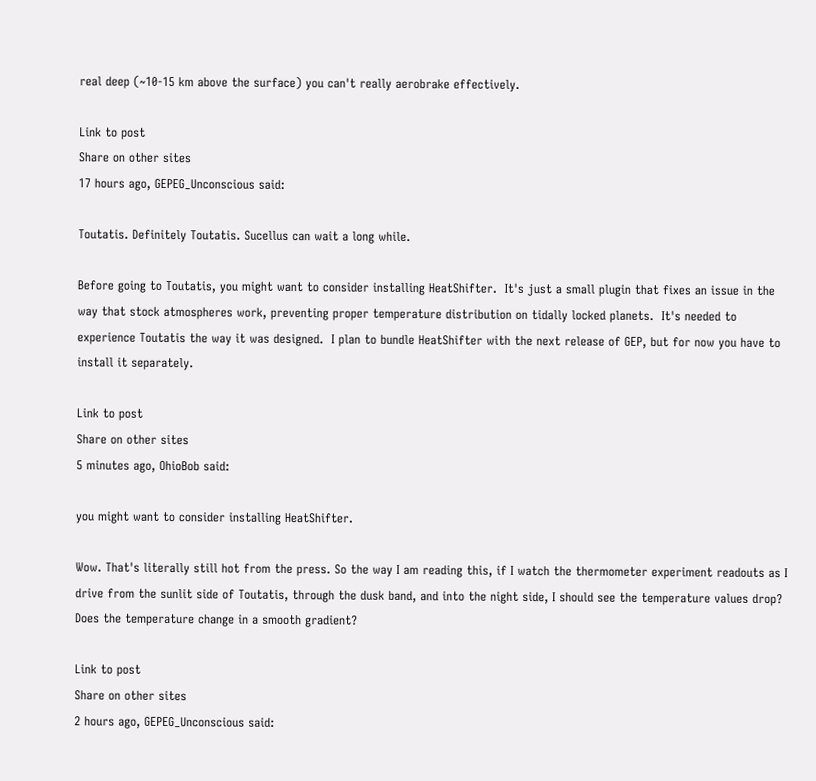real deep (~10-15 km above the surface) you can't really aerobrake effectively.

Link to post
Share on other sites
17 hours ago, GEPEG_Unconscious said:

Toutatis. Definitely Toutatis. Sucellus can wait a long while.

Before going to Toutatis, you might want to consider installing HeatShifter.  It's just a small plugin that fixes an issue in the way that stock atmospheres work, preventing proper temperature distribution on tidally locked planets.  It's needed to experience Toutatis the way it was designed.  I plan to bundle HeatShifter with the next release of GEP, but for now you have to install it separately.

Link to post
Share on other sites
5 minutes ago, OhioBob said:

you might want to consider installing HeatShifter.

Wow. That's literally still hot from the press. So the way I am reading this, if I watch the thermometer experiment readouts as I drive from the sunlit side of Toutatis, through the dusk band, and into the night side, I should see the temperature values drop? Does the temperature change in a smooth gradient?

Link to post
Share on other sites
2 hours ago, GEPEG_Unconscious said: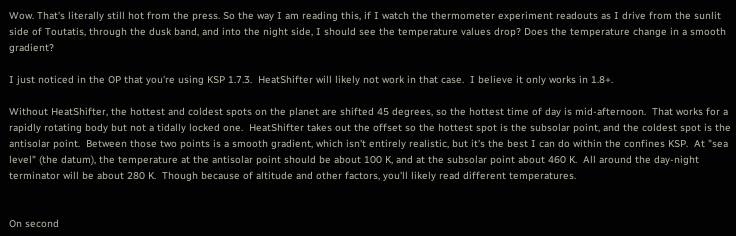Wow. That's literally still hot from the press. So the way I am reading this, if I watch the thermometer experiment readouts as I drive from the sunlit side of Toutatis, through the dusk band, and into the night side, I should see the temperature values drop? Does the temperature change in a smooth gradient?

I just noticed in the OP that you're using KSP 1.7.3.  HeatShifter will likely not work in that case.  I believe it only works in 1.8+.

Without HeatShifter, the hottest and coldest spots on the planet are shifted 45 degrees, so the hottest time of day is mid-afternoon.  That works for a rapidly rotating body but not a tidally locked one.  HeatShifter takes out the offset so the hottest spot is the subsolar point, and the coldest spot is the antisolar point.  Between those two points is a smooth gradient, which isn't entirely realistic, but it's the best I can do within the confines KSP.  At "sea level" (the datum), the temperature at the antisolar point should be about 100 K, and at the subsolar point about 460 K.  All around the day-night terminator will be about 280 K.  Though because of altitude and other factors, you'll likely read different temperatures.


On second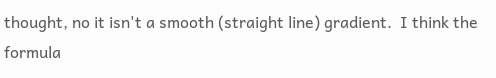thought, no it isn't a smooth (straight line) gradient.  I think the formula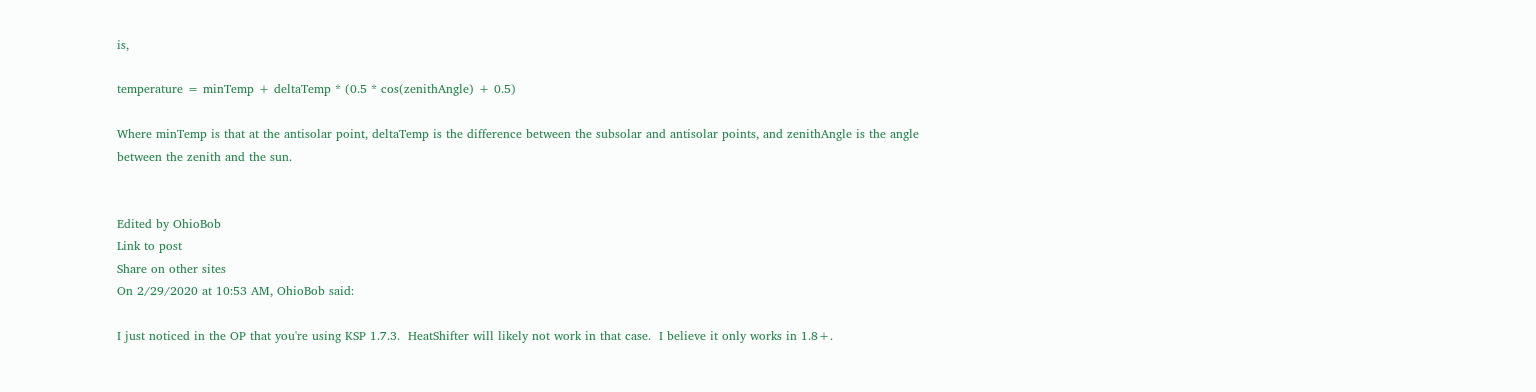is,

temperature = minTemp + deltaTemp * (0.5 * cos(zenithAngle) + 0.5)

Where minTemp is that at the antisolar point, deltaTemp is the difference between the subsolar and antisolar points, and zenithAngle is the angle between the zenith and the sun.


Edited by OhioBob
Link to post
Share on other sites
On 2/29/2020 at 10:53 AM, OhioBob said:

I just noticed in the OP that you're using KSP 1.7.3.  HeatShifter will likely not work in that case.  I believe it only works in 1.8+.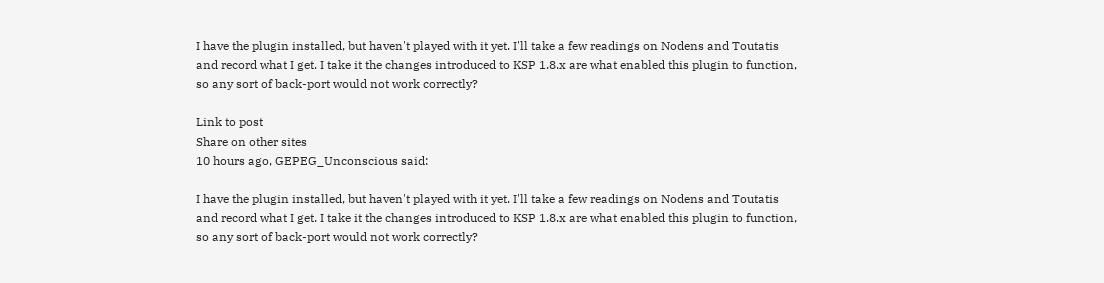I have the plugin installed, but haven't played with it yet. I'll take a few readings on Nodens and Toutatis and record what I get. I take it the changes introduced to KSP 1.8.x are what enabled this plugin to function, so any sort of back-port would not work correctly?

Link to post
Share on other sites
10 hours ago, GEPEG_Unconscious said:

I have the plugin installed, but haven't played with it yet. I'll take a few readings on Nodens and Toutatis and record what I get. I take it the changes introduced to KSP 1.8.x are what enabled this plugin to function, so any sort of back-port would not work correctly?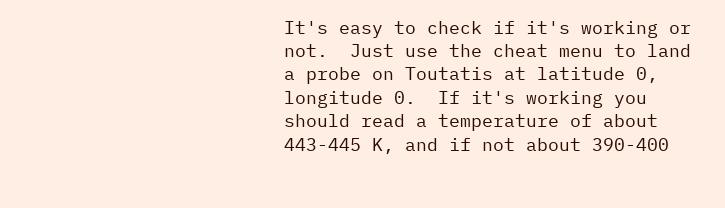It's easy to check if it's working or not.  Just use the cheat menu to land a probe on Toutatis at latitude 0, longitude 0.  If it's working you should read a temperature of about 443-445 K, and if not about 390-400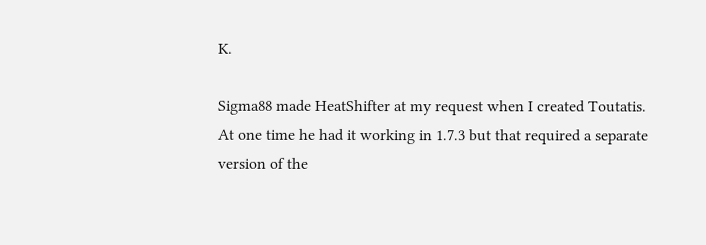K.

Sigma88 made HeatShifter at my request when I created Toutatis.  At one time he had it working in 1.7.3 but that required a separate version of the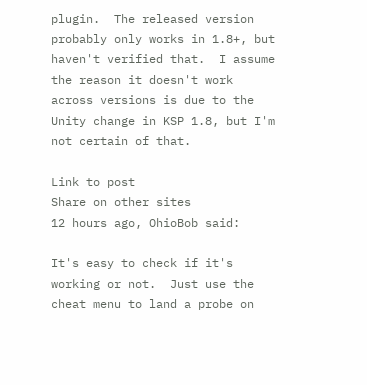plugin.  The released version probably only works in 1.8+, but haven't verified that.  I assume the reason it doesn't work across versions is due to the Unity change in KSP 1.8, but I'm not certain of that.

Link to post
Share on other sites
12 hours ago, OhioBob said:

It's easy to check if it's working or not.  Just use the cheat menu to land a probe on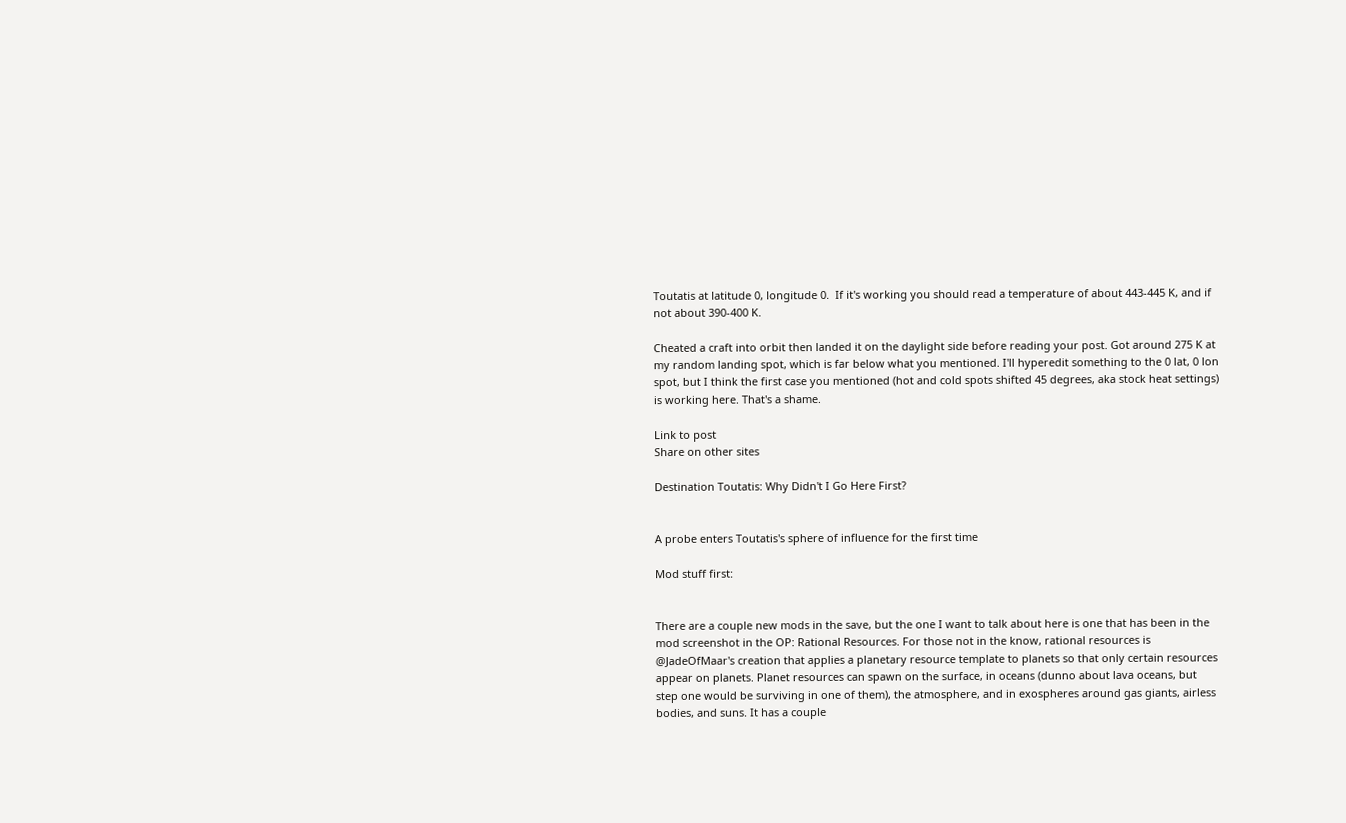Toutatis at latitude 0, longitude 0.  If it's working you should read a temperature of about 443-445 K, and if not about 390-400 K.

Cheated a craft into orbit then landed it on the daylight side before reading your post. Got around 275 K at my random landing spot, which is far below what you mentioned. I'll hyperedit something to the 0 lat, 0 lon spot, but I think the first case you mentioned (hot and cold spots shifted 45 degrees, aka stock heat settings) is working here. That's a shame.

Link to post
Share on other sites

Destination Toutatis: Why Didn't I Go Here First?


A probe enters Toutatis's sphere of influence for the first time

Mod stuff first:


There are a couple new mods in the save, but the one I want to talk about here is one that has been in the mod screenshot in the OP: Rational Resources. For those not in the know, rational resources is @JadeOfMaar's creation that applies a planetary resource template to planets so that only certain resources appear on planets. Planet resources can spawn on the surface, in oceans (dunno about lava oceans, but step one would be surviving in one of them), the atmosphere, and in exospheres around gas giants, airless bodies, and suns. It has a couple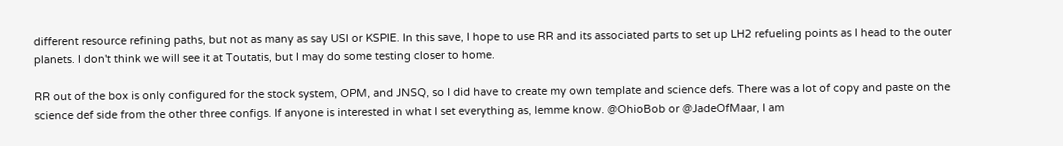different resource refining paths, but not as many as say USI or KSPIE. In this save, I hope to use RR and its associated parts to set up LH2 refueling points as I head to the outer planets. I don't think we will see it at Toutatis, but I may do some testing closer to home.

RR out of the box is only configured for the stock system, OPM, and JNSQ, so I did have to create my own template and science defs. There was a lot of copy and paste on the science def side from the other three configs. If anyone is interested in what I set everything as, lemme know. @OhioBob or @JadeOfMaar, I am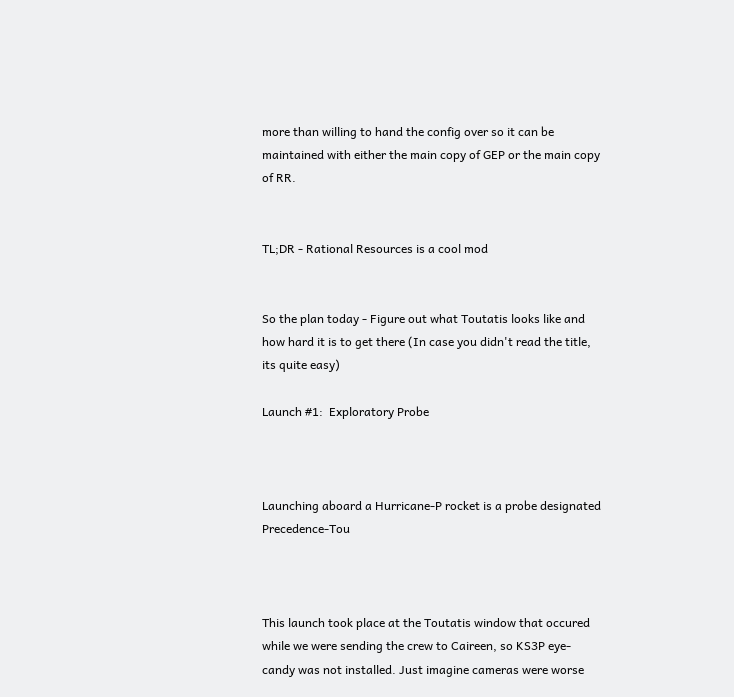more than willing to hand the config over so it can be maintained with either the main copy of GEP or the main copy of RR.


TL;DR - Rational Resources is a cool mod


So the plan today - Figure out what Toutatis looks like and how hard it is to get there (In case you didn't read the title, its quite easy)

Launch #1:  Exploratory Probe



Launching aboard a Hurricane-P rocket is a probe designated Precedence-Tou



This launch took place at the Toutatis window that occured while we were sending the crew to Caireen, so KS3P eye-candy was not installed. Just imagine cameras were worse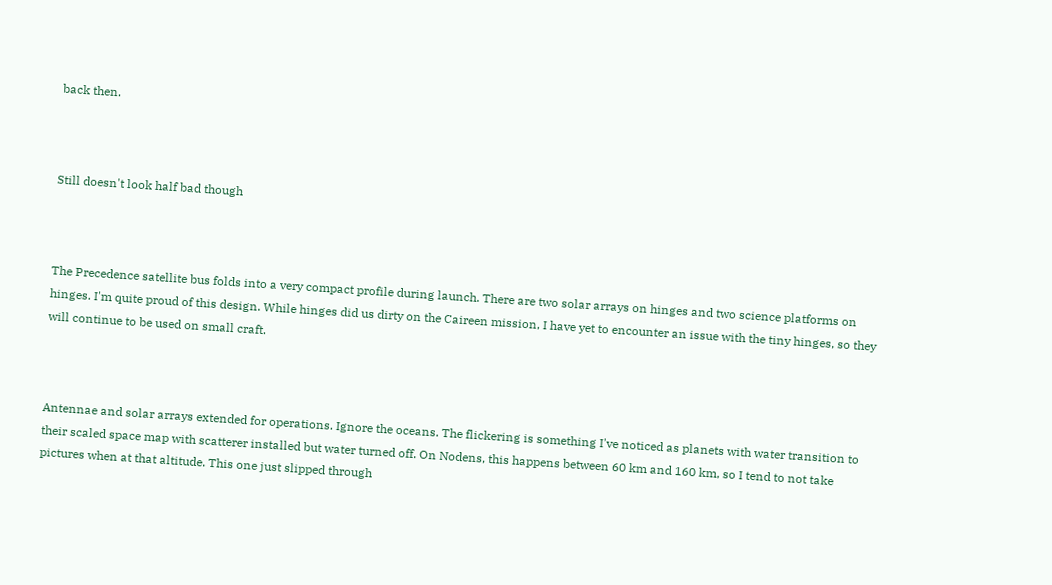back then.



Still doesn't look half bad though



The Precedence satellite bus folds into a very compact profile during launch. There are two solar arrays on hinges and two science platforms on hinges. I'm quite proud of this design. While hinges did us dirty on the Caireen mission, I have yet to encounter an issue with the tiny hinges, so they will continue to be used on small craft.



Antennae and solar arrays extended for operations. Ignore the oceans. The flickering is something I've noticed as planets with water transition to their scaled space map with scatterer installed but water turned off. On Nodens, this happens between 60 km and 160 km, so I tend to not take pictures when at that altitude. This one just slipped through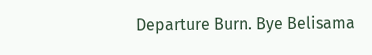Departure Burn. Bye Belisama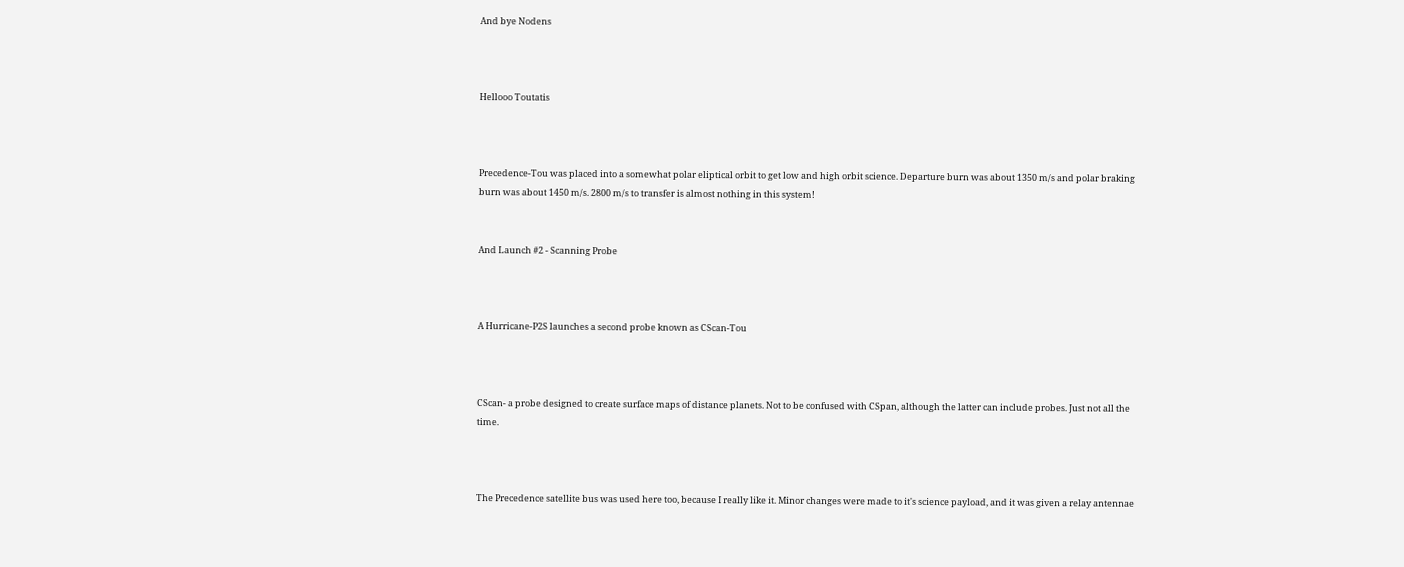And bye Nodens



Hellooo Toutatis



Precedence-Tou was placed into a somewhat polar eliptical orbit to get low and high orbit science. Departure burn was about 1350 m/s and polar braking burn was about 1450 m/s. 2800 m/s to transfer is almost nothing in this system!


And Launch #2 - Scanning Probe



A Hurricane-P2S launches a second probe known as CScan-Tou



CScan- a probe designed to create surface maps of distance planets. Not to be confused with CSpan, although the latter can include probes. Just not all the time.



The Precedence satellite bus was used here too, because I really like it. Minor changes were made to it's science payload, and it was given a relay antennae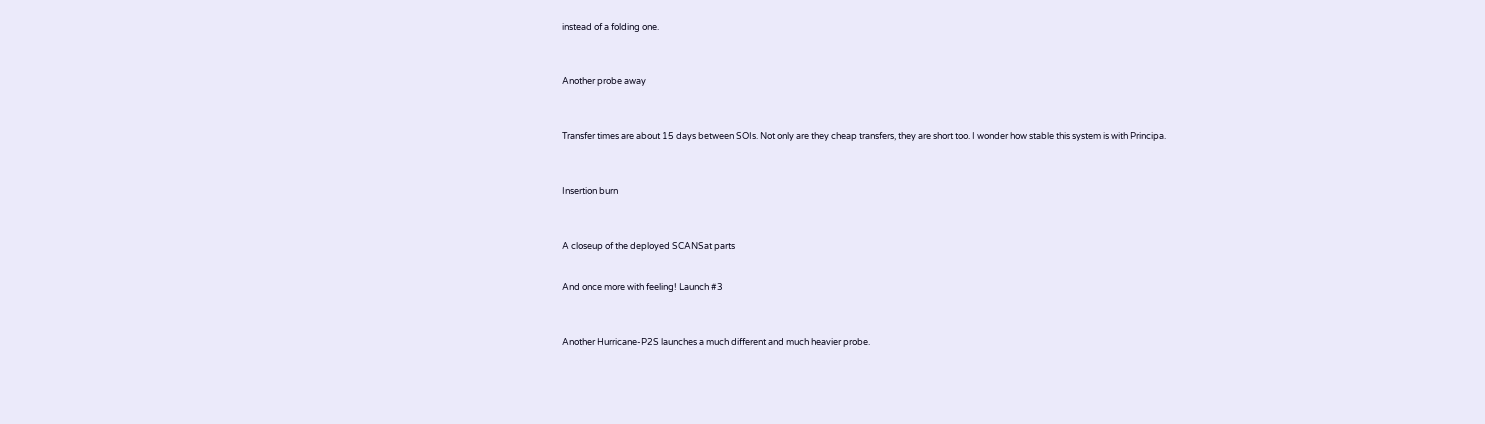instead of a folding one.



Another probe away



Transfer times are about 15 days between SOIs. Not only are they cheap transfers, they are short too. I wonder how stable this system is with Principa.



Insertion burn



A closeup of the deployed SCANSat parts


And once more with feeling! Launch #3



Another Hurricane-P2S launches a much different and much heavier probe.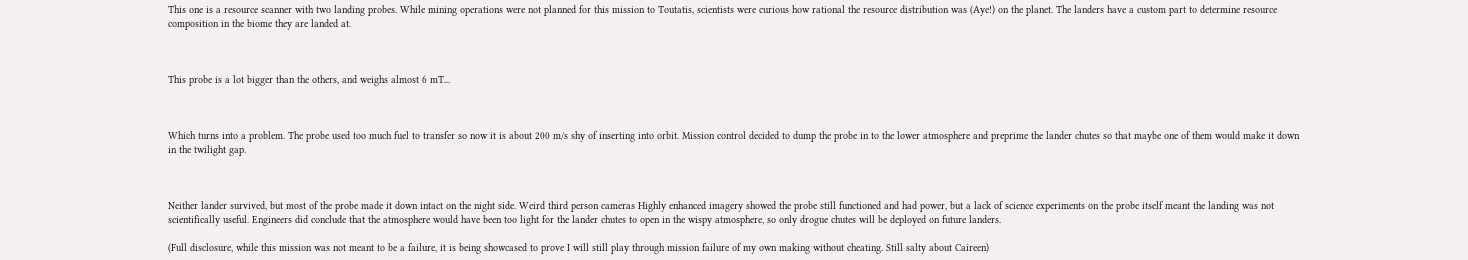This one is a resource scanner with two landing probes. While mining operations were not planned for this mission to Toutatis, scientists were curious how rational the resource distribution was (Aye!) on the planet. The landers have a custom part to determine resource composition in the biome they are landed at.



This probe is a lot bigger than the others, and weighs almost 6 mT...



Which turns into a problem. The probe used too much fuel to transfer so now it is about 200 m/s shy of inserting into orbit. Mission control decided to dump the probe in to the lower atmosphere and preprime the lander chutes so that maybe one of them would make it down in the twilight gap.



Neither lander survived, but most of the probe made it down intact on the night side. Weird third person cameras Highly enhanced imagery showed the probe still functioned and had power, but a lack of science experiments on the probe itself meant the landing was not scientifically useful. Engineers did conclude that the atmosphere would have been too light for the lander chutes to open in the wispy atmosphere, so only drogue chutes will be deployed on future landers.

(Full disclosure, while this mission was not meant to be a failure, it is being showcased to prove I will still play through mission failure of my own making without cheating. Still salty about Caireen)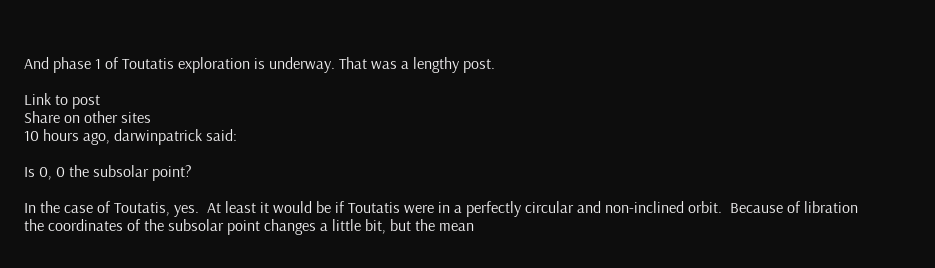And phase 1 of Toutatis exploration is underway. That was a lengthy post.

Link to post
Share on other sites
10 hours ago, darwinpatrick said:

Is 0, 0 the subsolar point?

In the case of Toutatis, yes.  At least it would be if Toutatis were in a perfectly circular and non-inclined orbit.  Because of libration the coordinates of the subsolar point changes a little bit, but the mean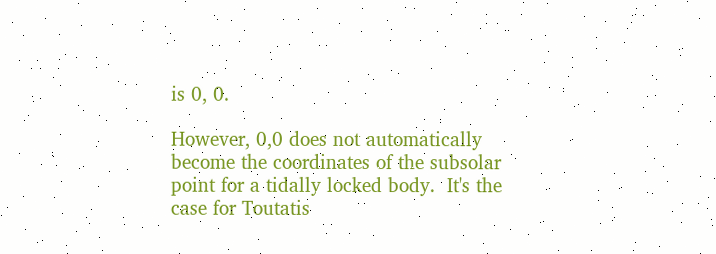is 0, 0.

However, 0,0 does not automatically become the coordinates of the subsolar point for a tidally locked body.  It's the case for Toutatis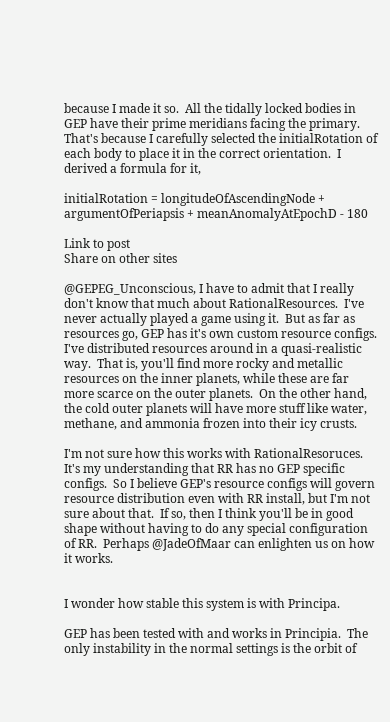because I made it so.  All the tidally locked bodies in GEP have their prime meridians facing the primary.  That's because I carefully selected the initialRotation of each body to place it in the correct orientation.  I derived a formula for it,

initialRotation = longitudeOfAscendingNode + argumentOfPeriapsis + meanAnomalyAtEpochD - 180

Link to post
Share on other sites

@GEPEG_Unconscious, I have to admit that I really don't know that much about RationalResources.  I've never actually played a game using it.  But as far as resources go, GEP has it's own custom resource configs.  I've distributed resources around in a quasi-realistic way.  That is, you'll find more rocky and metallic resources on the inner planets, while these are far more scarce on the outer planets.  On the other hand, the cold outer planets will have more stuff like water, methane, and ammonia frozen into their icy crusts.

I'm not sure how this works with RationalResoruces.  It's my understanding that RR has no GEP specific configs.  So I believe GEP's resource configs will govern resource distribution even with RR install, but I'm not sure about that.  If so, then I think you'll be in good shape without having to do any special configuration of RR.  Perhaps @JadeOfMaar can enlighten us on how it works.


I wonder how stable this system is with Principa.

GEP has been tested with and works in Principia.  The only instability in the normal settings is the orbit of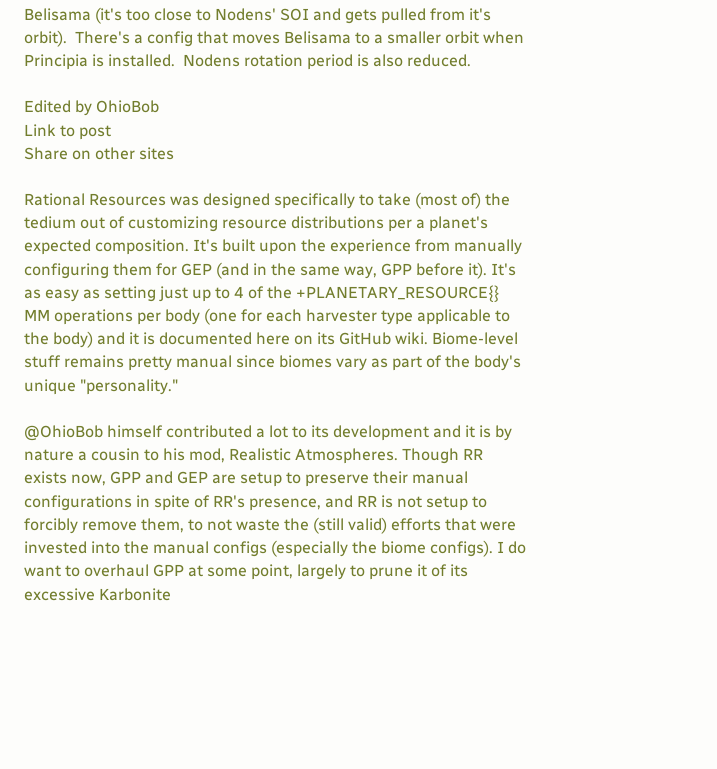Belisama (it's too close to Nodens' SOI and gets pulled from it's orbit).  There's a config that moves Belisama to a smaller orbit when Principia is installed.  Nodens rotation period is also reduced.

Edited by OhioBob
Link to post
Share on other sites

Rational Resources was designed specifically to take (most of) the tedium out of customizing resource distributions per a planet's expected composition. It's built upon the experience from manually configuring them for GEP (and in the same way, GPP before it). It's as easy as setting just up to 4 of the +PLANETARY_RESOURCE{} MM operations per body (one for each harvester type applicable to the body) and it is documented here on its GitHub wiki. Biome-level stuff remains pretty manual since biomes vary as part of the body's unique "personality."

@OhioBob himself contributed a lot to its development and it is by nature a cousin to his mod, Realistic Atmospheres. Though RR exists now, GPP and GEP are setup to preserve their manual configurations in spite of RR's presence, and RR is not setup to forcibly remove them, to not waste the (still valid) efforts that were invested into the manual configs (especially the biome configs). I do want to overhaul GPP at some point, largely to prune it of its excessive Karbonite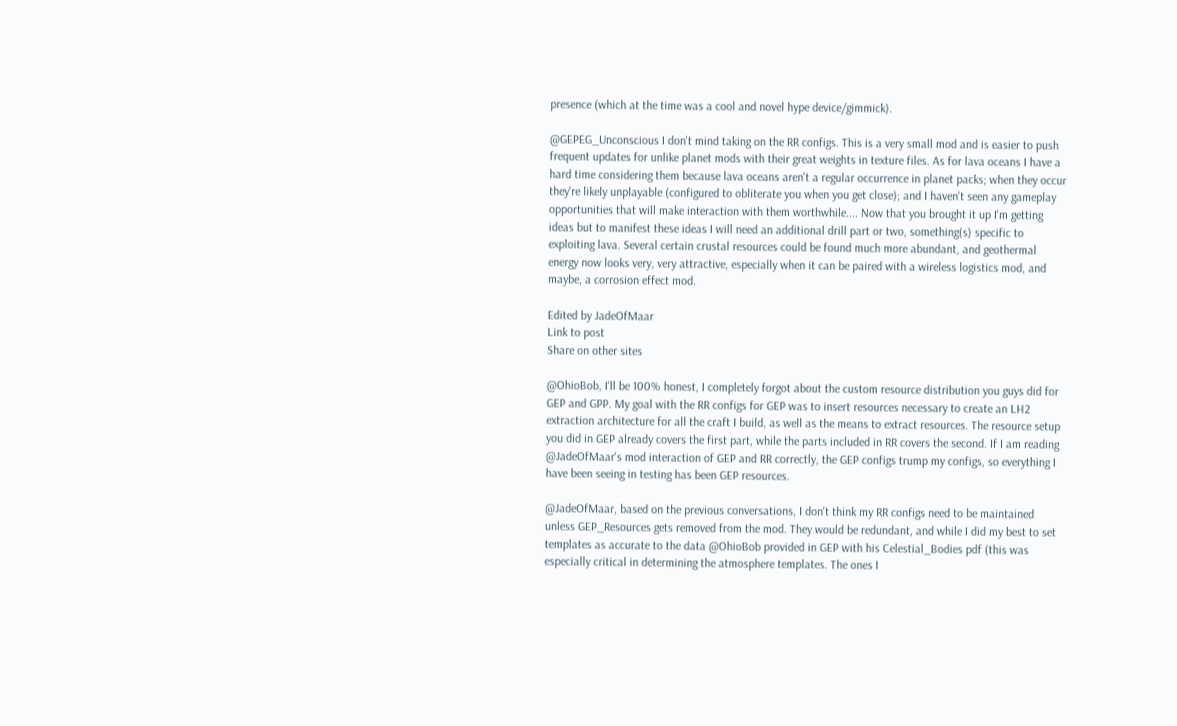presence (which at the time was a cool and novel hype device/gimmick).

@GEPEG_Unconscious I don't mind taking on the RR configs. This is a very small mod and is easier to push frequent updates for unlike planet mods with their great weights in texture files. As for lava oceans I have a hard time considering them because lava oceans aren't a regular occurrence in planet packs; when they occur they're likely unplayable (configured to obliterate you when you get close); and I haven't seen any gameplay opportunities that will make interaction with them worthwhile.... Now that you brought it up I'm getting ideas but to manifest these ideas I will need an additional drill part or two, something(s) specific to exploiting lava. Several certain crustal resources could be found much more abundant, and geothermal energy now looks very, very attractive, especially when it can be paired with a wireless logistics mod, and maybe, a corrosion effect mod.

Edited by JadeOfMaar
Link to post
Share on other sites

@OhioBob, I'll be 100% honest, I completely forgot about the custom resource distribution you guys did for GEP and GPP. My goal with the RR configs for GEP was to insert resources necessary to create an LH2 extraction architecture for all the craft I build, as well as the means to extract resources. The resource setup you did in GEP already covers the first part, while the parts included in RR covers the second. If I am reading @JadeOfMaar's mod interaction of GEP and RR correctly, the GEP configs trump my configs, so everything I have been seeing in testing has been GEP resources.

@JadeOfMaar, based on the previous conversations, I don't think my RR configs need to be maintained unless GEP_Resources gets removed from the mod. They would be redundant, and while I did my best to set templates as accurate to the data @OhioBob provided in GEP with his Celestial_Bodies pdf (this was especially critical in determining the atmosphere templates. The ones I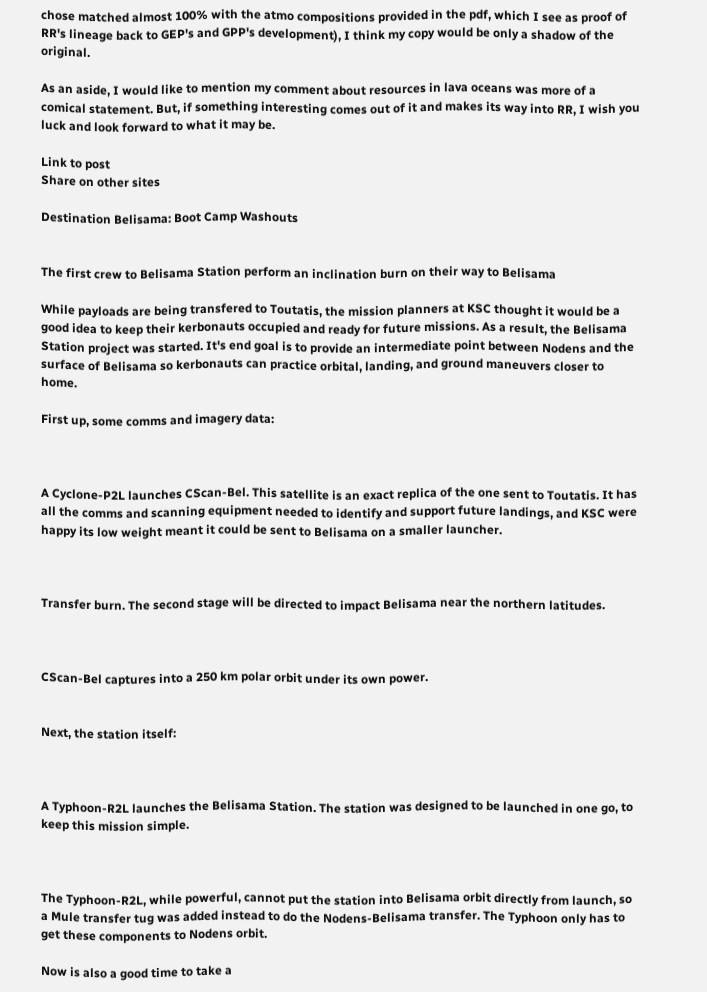chose matched almost 100% with the atmo compositions provided in the pdf, which I see as proof of RR's lineage back to GEP's and GPP's development), I think my copy would be only a shadow of the original.

As an aside, I would like to mention my comment about resources in lava oceans was more of a comical statement. But, if something interesting comes out of it and makes its way into RR, I wish you luck and look forward to what it may be.

Link to post
Share on other sites

Destination Belisama: Boot Camp Washouts


The first crew to Belisama Station perform an inclination burn on their way to Belisama

While payloads are being transfered to Toutatis, the mission planners at KSC thought it would be a good idea to keep their kerbonauts occupied and ready for future missions. As a result, the Belisama Station project was started. It's end goal is to provide an intermediate point between Nodens and the surface of Belisama so kerbonauts can practice orbital, landing, and ground maneuvers closer to home.

First up, some comms and imagery data:



A Cyclone-P2L launches CScan-Bel. This satellite is an exact replica of the one sent to Toutatis. It has all the comms and scanning equipment needed to identify and support future landings, and KSC were happy its low weight meant it could be sent to Belisama on a smaller launcher.



Transfer burn. The second stage will be directed to impact Belisama near the northern latitudes.



CScan-Bel captures into a 250 km polar orbit under its own power.


Next, the station itself:



A Typhoon-R2L launches the Belisama Station. The station was designed to be launched in one go, to keep this mission simple.



The Typhoon-R2L, while powerful, cannot put the station into Belisama orbit directly from launch, so a Mule transfer tug was added instead to do the Nodens-Belisama transfer. The Typhoon only has to get these components to Nodens orbit.

Now is also a good time to take a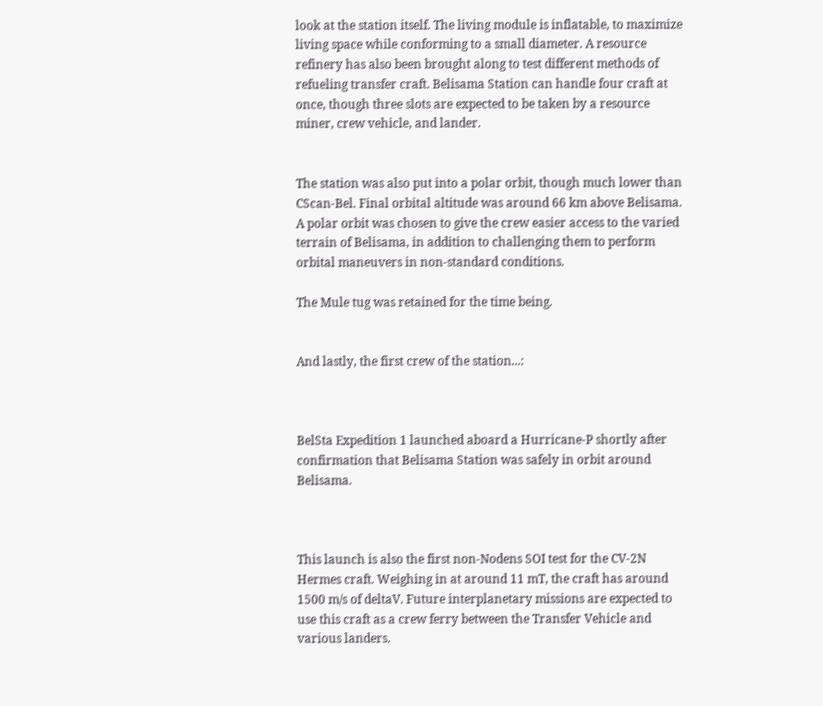look at the station itself. The living module is inflatable, to maximize living space while conforming to a small diameter. A resource refinery has also been brought along to test different methods of refueling transfer craft. Belisama Station can handle four craft at once, though three slots are expected to be taken by a resource miner, crew vehicle, and lander.


The station was also put into a polar orbit, though much lower than CScan-Bel. Final orbital altitude was around 66 km above Belisama. A polar orbit was chosen to give the crew easier access to the varied terrain of Belisama, in addition to challenging them to perform orbital maneuvers in non-standard conditions.

The Mule tug was retained for the time being.


And lastly, the first crew of the station...:



BelSta Expedition 1 launched aboard a Hurricane-P shortly after confirmation that Belisama Station was safely in orbit around Belisama.



This launch is also the first non-Nodens SOI test for the CV-2N Hermes craft. Weighing in at around 11 mT, the craft has around 1500 m/s of deltaV. Future interplanetary missions are expected to use this craft as a crew ferry between the Transfer Vehicle and various landers.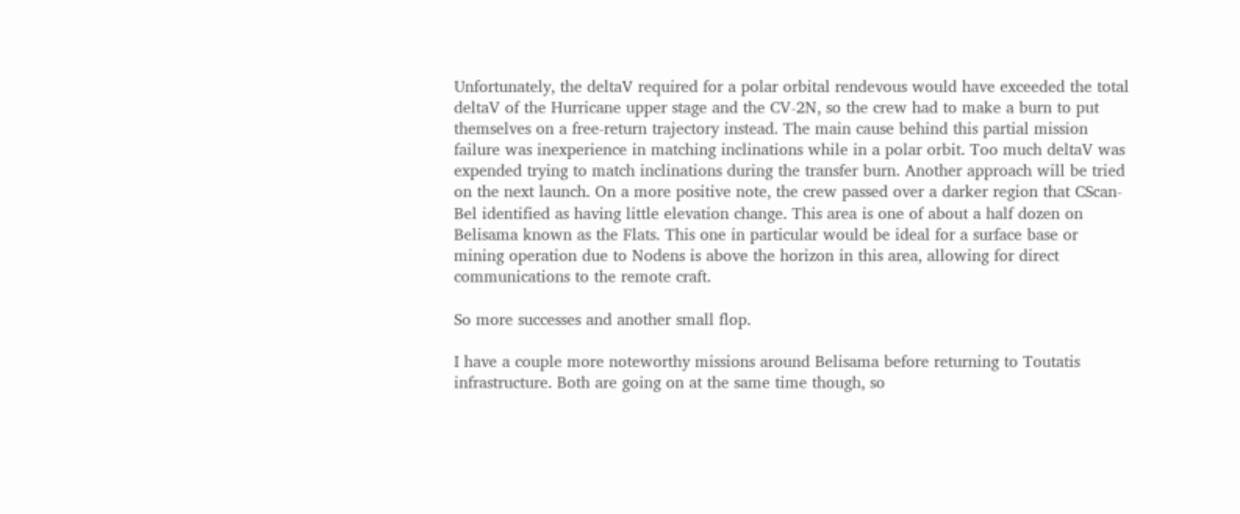Unfortunately, the deltaV required for a polar orbital rendevous would have exceeded the total deltaV of the Hurricane upper stage and the CV-2N, so the crew had to make a burn to put themselves on a free-return trajectory instead. The main cause behind this partial mission failure was inexperience in matching inclinations while in a polar orbit. Too much deltaV was expended trying to match inclinations during the transfer burn. Another approach will be tried on the next launch. On a more positive note, the crew passed over a darker region that CScan-Bel identified as having little elevation change. This area is one of about a half dozen on Belisama known as the Flats. This one in particular would be ideal for a surface base or mining operation due to Nodens is above the horizon in this area, allowing for direct communications to the remote craft.

So more successes and another small flop.

I have a couple more noteworthy missions around Belisama before returning to Toutatis infrastructure. Both are going on at the same time though, so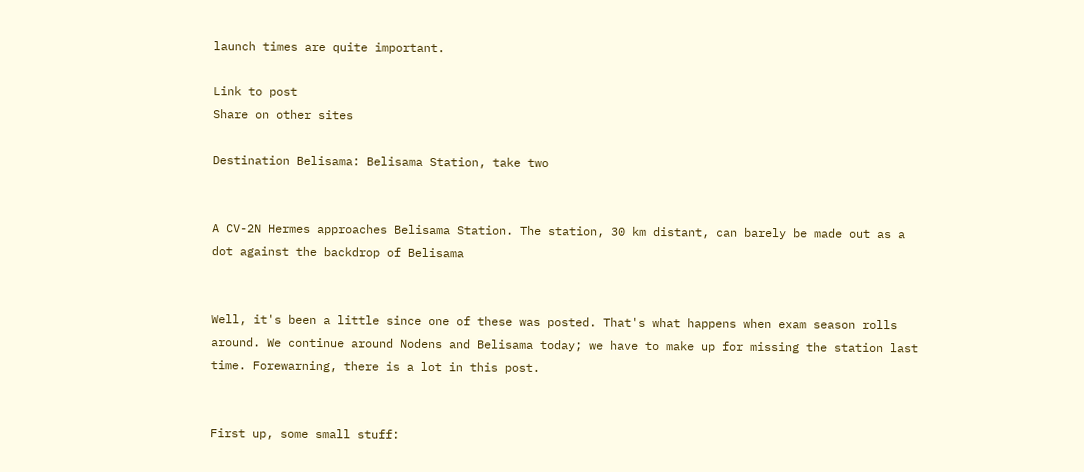launch times are quite important.

Link to post
Share on other sites

Destination Belisama: Belisama Station, take two


A CV-2N Hermes approaches Belisama Station. The station, 30 km distant, can barely be made out as a dot against the backdrop of Belisama


Well, it's been a little since one of these was posted. That's what happens when exam season rolls around. We continue around Nodens and Belisama today; we have to make up for missing the station last time. Forewarning, there is a lot in this post.


First up, some small stuff: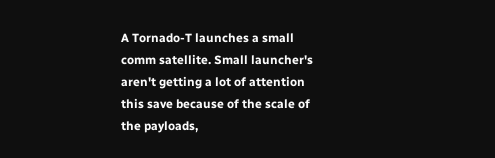A Tornado-T launches a small comm satellite. Small launcher's aren't getting a lot of attention this save because of the scale of the payloads,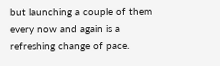but launching a couple of them every now and again is a refreshing change of pace.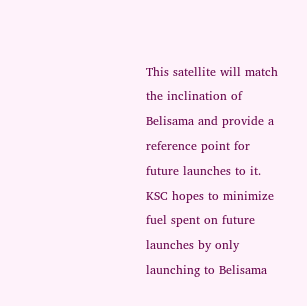This satellite will match the inclination of Belisama and provide a reference point for future launches to it. KSC hopes to minimize fuel spent on future launches by only launching to Belisama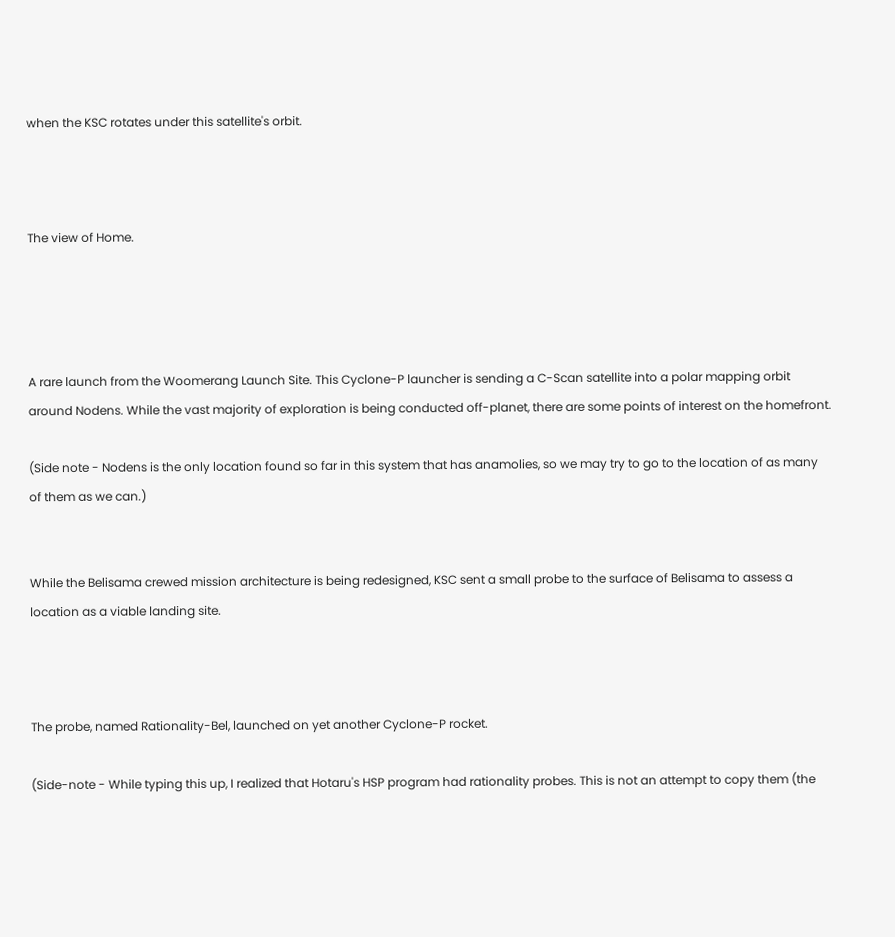when the KSC rotates under this satellite's orbit.



The view of Home.




A rare launch from the Woomerang Launch Site. This Cyclone-P launcher is sending a C-Scan satellite into a polar mapping orbit around Nodens. While the vast majority of exploration is being conducted off-planet, there are some points of interest on the homefront.

(Side note - Nodens is the only location found so far in this system that has anamolies, so we may try to go to the location of as many of them as we can.)


While the Belisama crewed mission architecture is being redesigned, KSC sent a small probe to the surface of Belisama to assess a location as a viable landing site.



The probe, named Rationality-Bel, launched on yet another Cyclone-P rocket.

(Side-note - While typing this up, I realized that Hotaru's HSP program had rationality probes. This is not an attempt to copy them (the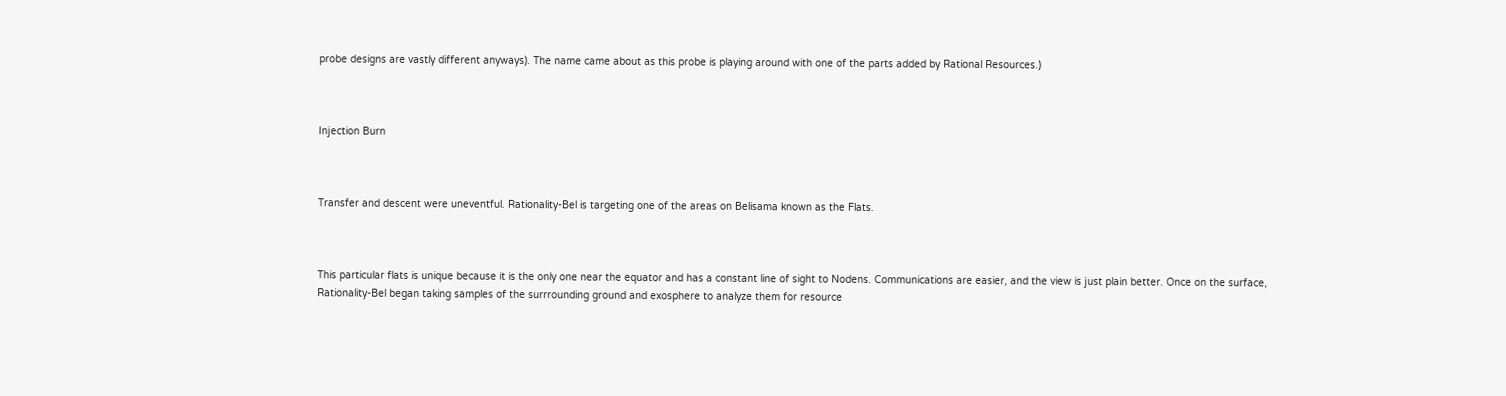probe designs are vastly different anyways). The name came about as this probe is playing around with one of the parts added by Rational Resources.)



Injection Burn



Transfer and descent were uneventful. Rationality-Bel is targeting one of the areas on Belisama known as the Flats.



This particular flats is unique because it is the only one near the equator and has a constant line of sight to Nodens. Communications are easier, and the view is just plain better. Once on the surface, Rationality-Bel began taking samples of the surrrounding ground and exosphere to analyze them for resource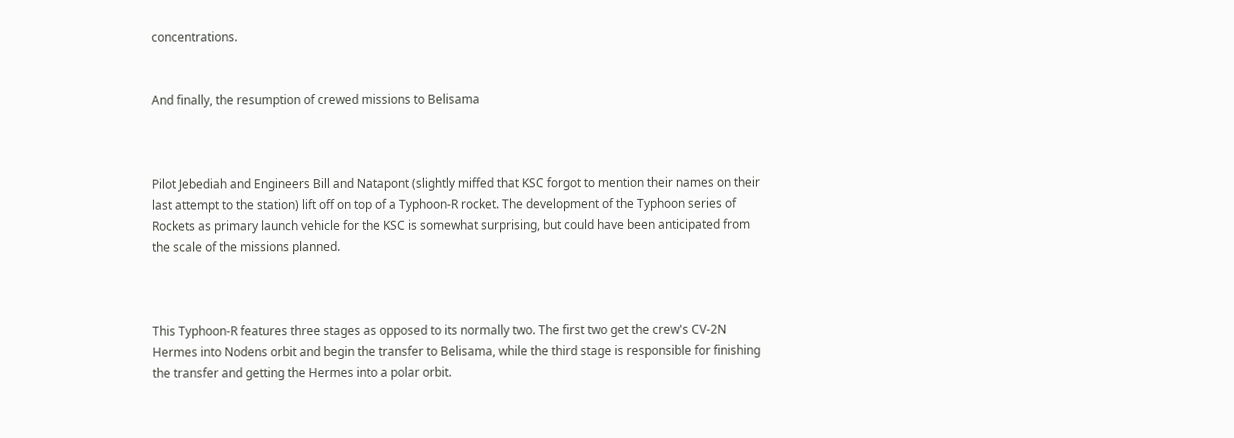concentrations.


And finally, the resumption of crewed missions to Belisama



Pilot Jebediah and Engineers Bill and Natapont (slightly miffed that KSC forgot to mention their names on their last attempt to the station) lift off on top of a Typhoon-R rocket. The development of the Typhoon series of Rockets as primary launch vehicle for the KSC is somewhat surprising, but could have been anticipated from the scale of the missions planned.



This Typhoon-R features three stages as opposed to its normally two. The first two get the crew's CV-2N Hermes into Nodens orbit and begin the transfer to Belisama, while the third stage is responsible for finishing the transfer and getting the Hermes into a polar orbit.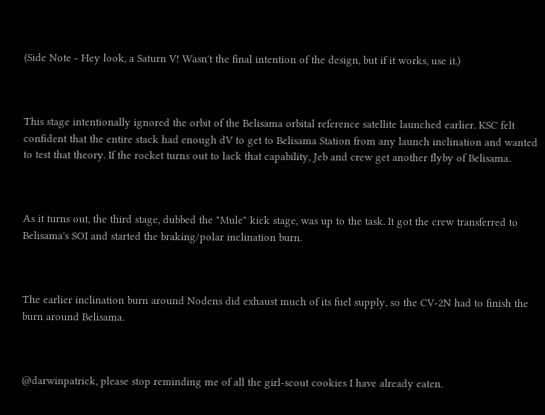(Side Note - Hey look, a Saturn V! Wasn't the final intention of the design, but if it works, use it.)



This stage intentionally ignored the orbit of the Belisama orbital reference satellite launched earlier. KSC felt confident that the entire stack had enough dV to get to Belisama Station from any launch inclination and wanted to test that theory. If the rocket turns out to lack that capability, Jeb and crew get another flyby of Belisama.



As it turns out, the third stage, dubbed the "Mule" kick stage, was up to the task. It got the crew transferred to Belisama's SOI and started the braking/polar inclination burn.



The earlier inclination burn around Nodens did exhaust much of its fuel supply, so the CV-2N had to finish the burn around Belisama.



@darwinpatrick, please stop reminding me of all the girl-scout cookies I have already eaten.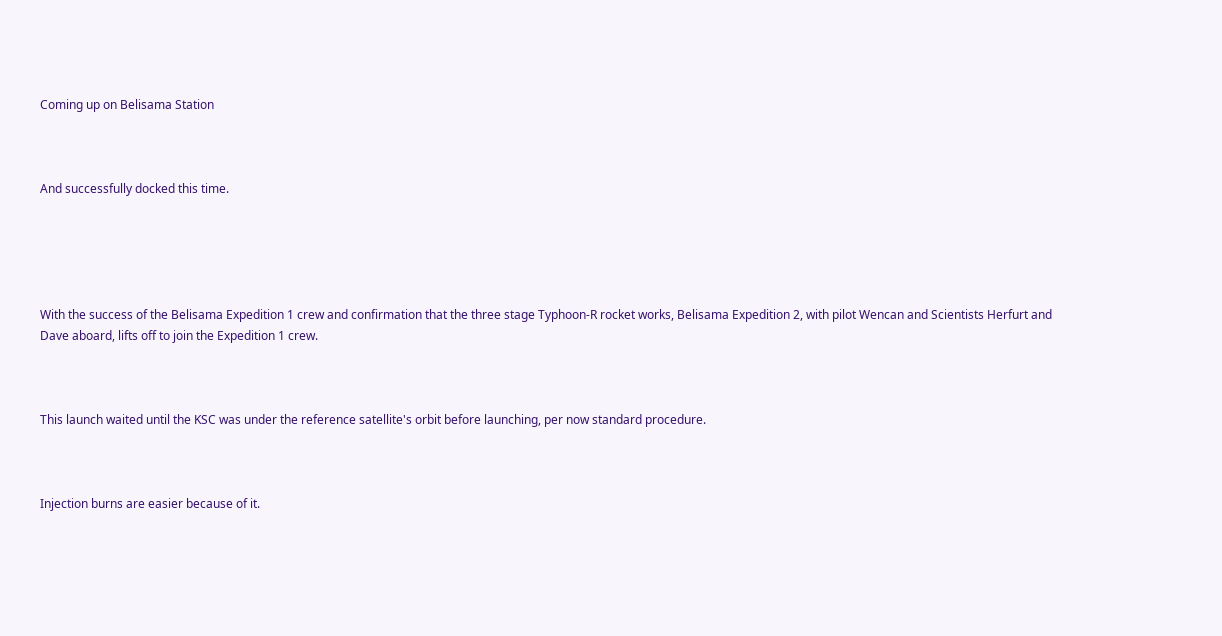Coming up on Belisama Station



And successfully docked this time.





With the success of the Belisama Expedition 1 crew and confirmation that the three stage Typhoon-R rocket works, Belisama Expedition 2, with pilot Wencan and Scientists Herfurt and Dave aboard, lifts off to join the Expedition 1 crew.



This launch waited until the KSC was under the reference satellite's orbit before launching, per now standard procedure.



Injection burns are easier because of it.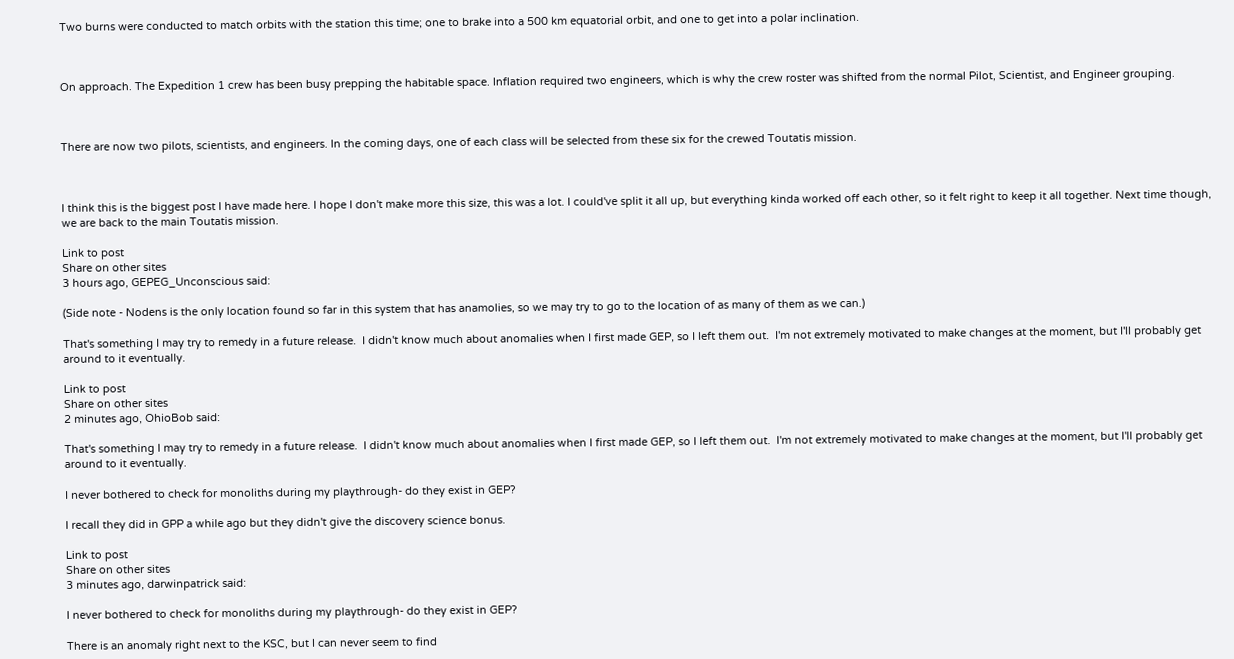Two burns were conducted to match orbits with the station this time; one to brake into a 500 km equatorial orbit, and one to get into a polar inclination.



On approach. The Expedition 1 crew has been busy prepping the habitable space. Inflation required two engineers, which is why the crew roster was shifted from the normal Pilot, Scientist, and Engineer grouping.



There are now two pilots, scientists, and engineers. In the coming days, one of each class will be selected from these six for the crewed Toutatis mission.



I think this is the biggest post I have made here. I hope I don't make more this size, this was a lot. I could've split it all up, but everything kinda worked off each other, so it felt right to keep it all together. Next time though, we are back to the main Toutatis mission.

Link to post
Share on other sites
3 hours ago, GEPEG_Unconscious said:

(Side note - Nodens is the only location found so far in this system that has anamolies, so we may try to go to the location of as many of them as we can.)

That's something I may try to remedy in a future release.  I didn't know much about anomalies when I first made GEP, so I left them out.  I'm not extremely motivated to make changes at the moment, but I'll probably get around to it eventually.

Link to post
Share on other sites
2 minutes ago, OhioBob said:

That's something I may try to remedy in a future release.  I didn't know much about anomalies when I first made GEP, so I left them out.  I'm not extremely motivated to make changes at the moment, but I'll probably get around to it eventually.

I never bothered to check for monoliths during my playthrough- do they exist in GEP?

I recall they did in GPP a while ago but they didn't give the discovery science bonus.

Link to post
Share on other sites
3 minutes ago, darwinpatrick said:

I never bothered to check for monoliths during my playthrough- do they exist in GEP?

There is an anomaly right next to the KSC, but I can never seem to find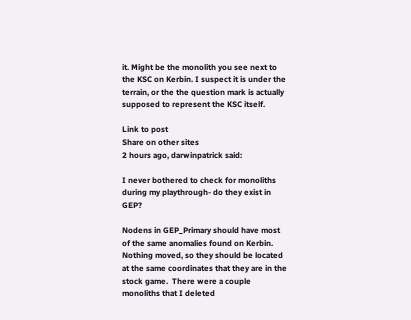it. Might be the monolith you see next to the KSC on Kerbin. I suspect it is under the terrain, or the the question mark is actually supposed to represent the KSC itself.

Link to post
Share on other sites
2 hours ago, darwinpatrick said:

I never bothered to check for monoliths during my playthrough- do they exist in GEP?

Nodens in GEP_Primary should have most of the same anomalies found on Kerbin.  Nothing moved, so they should be located at the same coordinates that they are in the stock game.  There were a couple monoliths that I deleted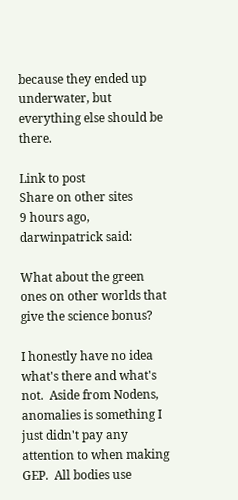because they ended up underwater, but everything else should be there.

Link to post
Share on other sites
9 hours ago, darwinpatrick said:

What about the green ones on other worlds that give the science bonus?

I honestly have no idea what's there and what's not.  Aside from Nodens, anomalies is something I just didn't pay any attention to when making GEP.  All bodies use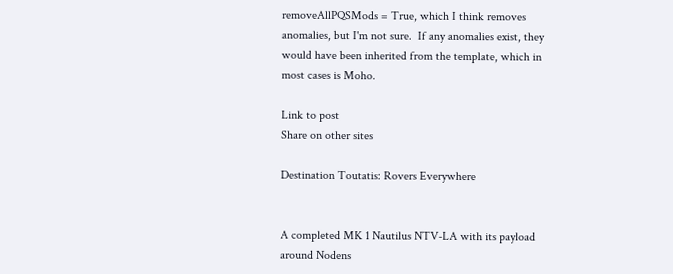removeAllPQSMods = True, which I think removes anomalies, but I'm not sure.  If any anomalies exist, they would have been inherited from the template, which in most cases is Moho.

Link to post
Share on other sites

Destination Toutatis: Rovers Everywhere


A completed MK 1 Nautilus NTV-LA with its payload around Nodens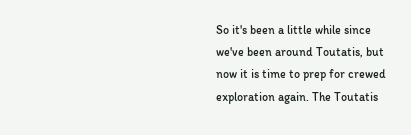So it's been a little while since we've been around Toutatis, but now it is time to prep for crewed exploration again. The Toutatis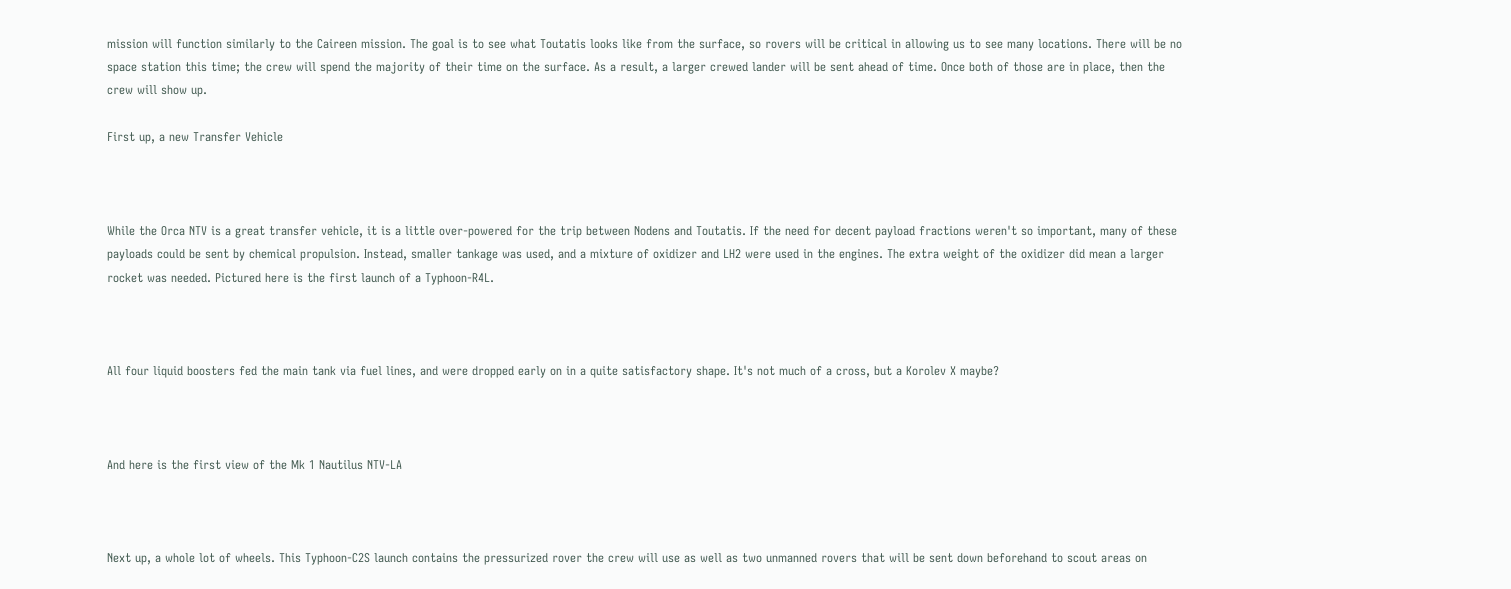mission will function similarly to the Caireen mission. The goal is to see what Toutatis looks like from the surface, so rovers will be critical in allowing us to see many locations. There will be no space station this time; the crew will spend the majority of their time on the surface. As a result, a larger crewed lander will be sent ahead of time. Once both of those are in place, then the crew will show up.

First up, a new Transfer Vehicle



While the Orca NTV is a great transfer vehicle, it is a little over-powered for the trip between Nodens and Toutatis. If the need for decent payload fractions weren't so important, many of these payloads could be sent by chemical propulsion. Instead, smaller tankage was used, and a mixture of oxidizer and LH2 were used in the engines. The extra weight of the oxidizer did mean a larger rocket was needed. Pictured here is the first launch of a Typhoon-R4L.



All four liquid boosters fed the main tank via fuel lines, and were dropped early on in a quite satisfactory shape. It's not much of a cross, but a Korolev X maybe?



And here is the first view of the Mk 1 Nautilus NTV-LA



Next up, a whole lot of wheels. This Typhoon-C2S launch contains the pressurized rover the crew will use as well as two unmanned rovers that will be sent down beforehand to scout areas on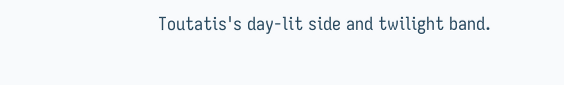Toutatis's day-lit side and twilight band.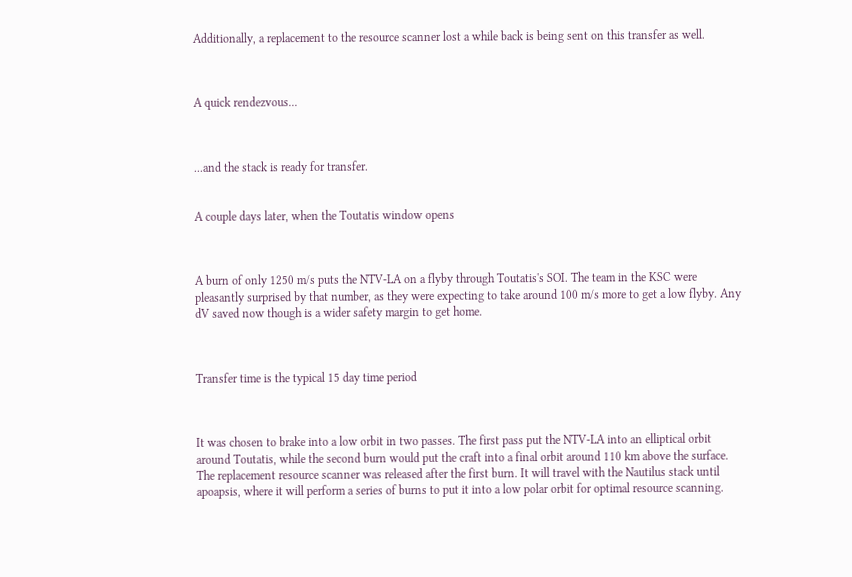Additionally, a replacement to the resource scanner lost a while back is being sent on this transfer as well.



A quick rendezvous...



...and the stack is ready for transfer.


A couple days later, when the Toutatis window opens



A burn of only 1250 m/s puts the NTV-LA on a flyby through Toutatis's SOI. The team in the KSC were pleasantly surprised by that number, as they were expecting to take around 100 m/s more to get a low flyby. Any dV saved now though is a wider safety margin to get home.



Transfer time is the typical 15 day time period



It was chosen to brake into a low orbit in two passes. The first pass put the NTV-LA into an elliptical orbit around Toutatis, while the second burn would put the craft into a final orbit around 110 km above the surface. The replacement resource scanner was released after the first burn. It will travel with the Nautilus stack until apoapsis, where it will perform a series of burns to put it into a low polar orbit for optimal resource scanning.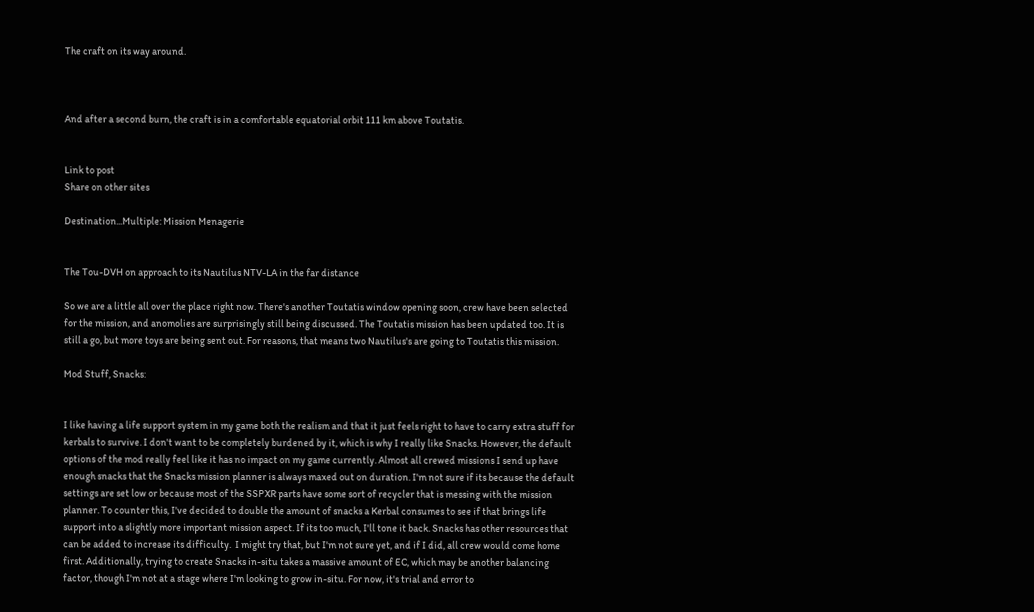The craft on its way around.



And after a second burn, the craft is in a comfortable equatorial orbit 111 km above Toutatis.


Link to post
Share on other sites

Destination...Multiple: Mission Menagerie


The Tou-DVH on approach to its Nautilus NTV-LA in the far distance

So we are a little all over the place right now. There's another Toutatis window opening soon, crew have been selected for the mission, and anomolies are surprisingly still being discussed. The Toutatis mission has been updated too. It is still a go, but more toys are being sent out. For reasons, that means two Nautilus's are going to Toutatis this mission.

Mod Stuff, Snacks:


I like having a life support system in my game both the realism and that it just feels right to have to carry extra stuff for kerbals to survive. I don't want to be completely burdened by it, which is why I really like Snacks. However, the default options of the mod really feel like it has no impact on my game currently. Almost all crewed missions I send up have enough snacks that the Snacks mission planner is always maxed out on duration. I'm not sure if its because the default settings are set low or because most of the SSPXR parts have some sort of recycler that is messing with the mission planner. To counter this, I've decided to double the amount of snacks a Kerbal consumes to see if that brings life support into a slightly more important mission aspect. If its too much, I'll tone it back. Snacks has other resources that can be added to increase its difficulty.  I might try that, but I'm not sure yet, and if I did, all crew would come home first. Additionally, trying to create Snacks in-situ takes a massive amount of EC, which may be another balancing factor, though I'm not at a stage where I'm looking to grow in-situ. For now, it's trial and error to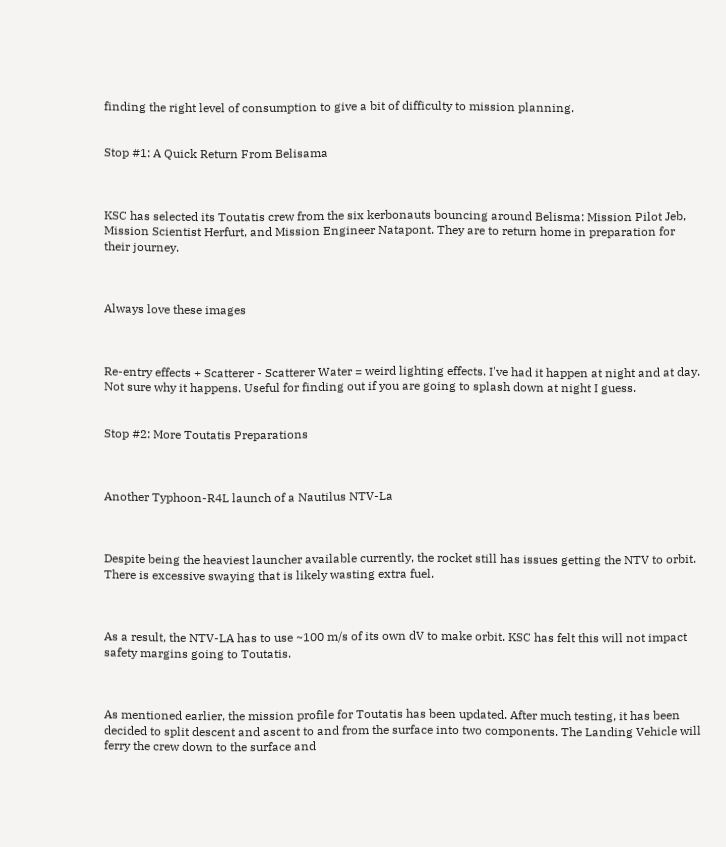finding the right level of consumption to give a bit of difficulty to mission planning.


Stop #1: A Quick Return From Belisama



KSC has selected its Toutatis crew from the six kerbonauts bouncing around Belisma: Mission Pilot Jeb, Mission Scientist Herfurt, and Mission Engineer Natapont. They are to return home in preparation for their journey.



Always love these images



Re-entry effects + Scatterer - Scatterer Water = weird lighting effects. I've had it happen at night and at day. Not sure why it happens. Useful for finding out if you are going to splash down at night I guess.


Stop #2: More Toutatis Preparations



Another Typhoon-R4L launch of a Nautilus NTV-La



Despite being the heaviest launcher available currently, the rocket still has issues getting the NTV to orbit. There is excessive swaying that is likely wasting extra fuel.



As a result, the NTV-LA has to use ~100 m/s of its own dV to make orbit. KSC has felt this will not impact safety margins going to Toutatis.



As mentioned earlier, the mission profile for Toutatis has been updated. After much testing, it has been decided to split descent and ascent to and from the surface into two components. The Landing Vehicle will ferry the crew down to the surface and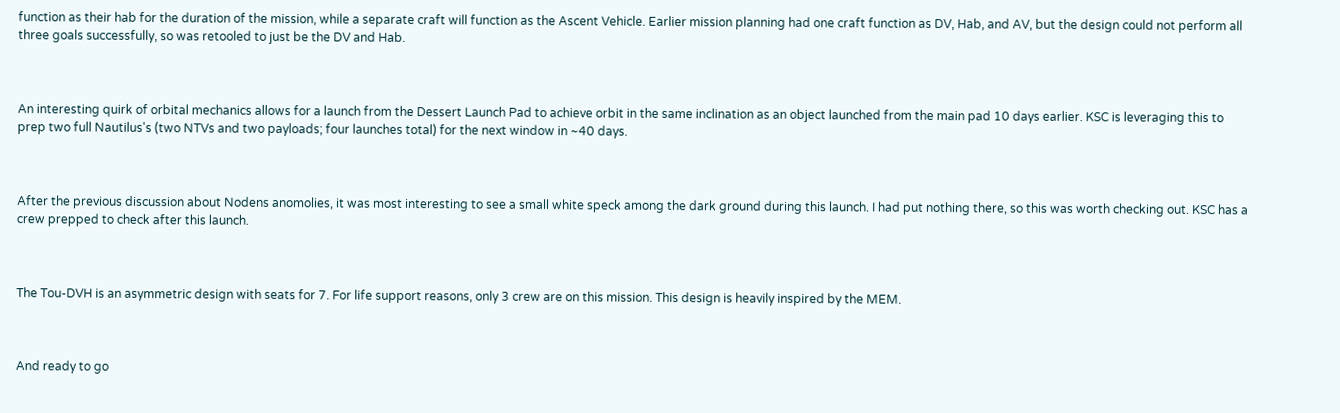function as their hab for the duration of the mission, while a separate craft will function as the Ascent Vehicle. Earlier mission planning had one craft function as DV, Hab, and AV, but the design could not perform all three goals successfully, so was retooled to just be the DV and Hab.



An interesting quirk of orbital mechanics allows for a launch from the Dessert Launch Pad to achieve orbit in the same inclination as an object launched from the main pad 10 days earlier. KSC is leveraging this to prep two full Nautilus's (two NTVs and two payloads; four launches total) for the next window in ~40 days.



After the previous discussion about Nodens anomolies, it was most interesting to see a small white speck among the dark ground during this launch. I had put nothing there, so this was worth checking out. KSC has a crew prepped to check after this launch.



The Tou-DVH is an asymmetric design with seats for 7. For life support reasons, only 3 crew are on this mission. This design is heavily inspired by the MEM.



And ready to go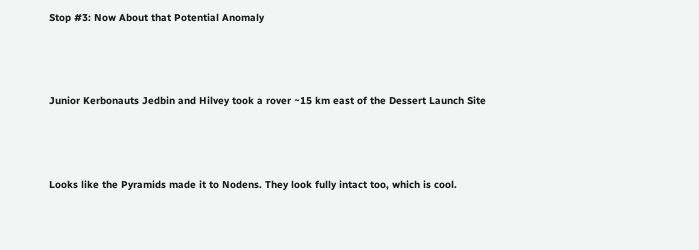Stop #3: Now About that Potential Anomaly



Junior Kerbonauts Jedbin and Hilvey took a rover ~15 km east of the Dessert Launch Site



Looks like the Pyramids made it to Nodens. They look fully intact too, which is cool.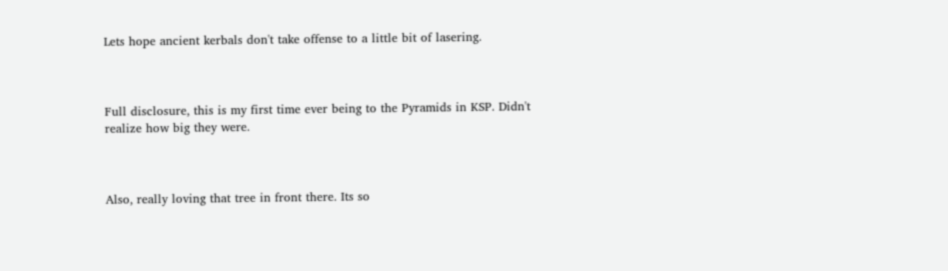Lets hope ancient kerbals don't take offense to a little bit of lasering.



Full disclosure, this is my first time ever being to the Pyramids in KSP. Didn't realize how big they were.



Also, really loving that tree in front there. Its so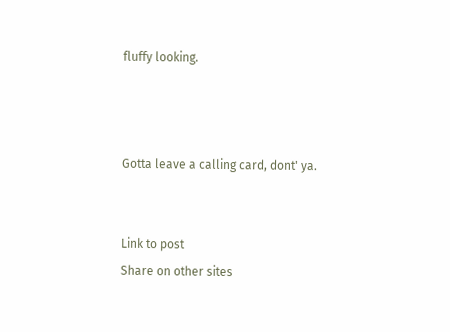fluffy looking.



Gotta leave a calling card, dont' ya.


Link to post
Share on other sites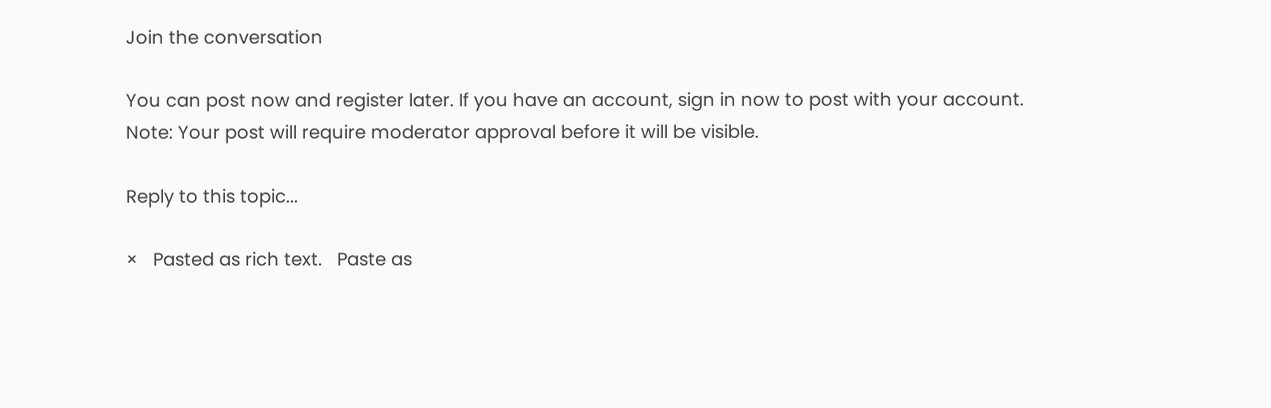Join the conversation

You can post now and register later. If you have an account, sign in now to post with your account.
Note: Your post will require moderator approval before it will be visible.

Reply to this topic...

×   Pasted as rich text.   Paste as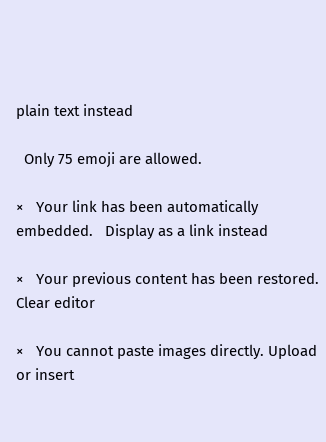plain text instead

  Only 75 emoji are allowed.

×   Your link has been automatically embedded.   Display as a link instead

×   Your previous content has been restored.   Clear editor

×   You cannot paste images directly. Upload or insert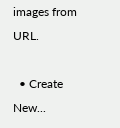images from URL.

  • Create New...